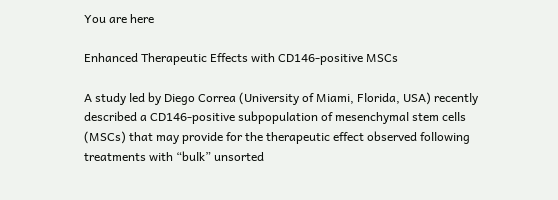You are here

Enhanced Therapeutic Effects with CD146-positive MSCs

A study led by Diego Correa (University of Miami, Florida, USA) recently described a CD146-positive subpopulation of mesenchymal stem cells (MSCs) that may provide for the therapeutic effect observed following treatments with “bulk” unsorted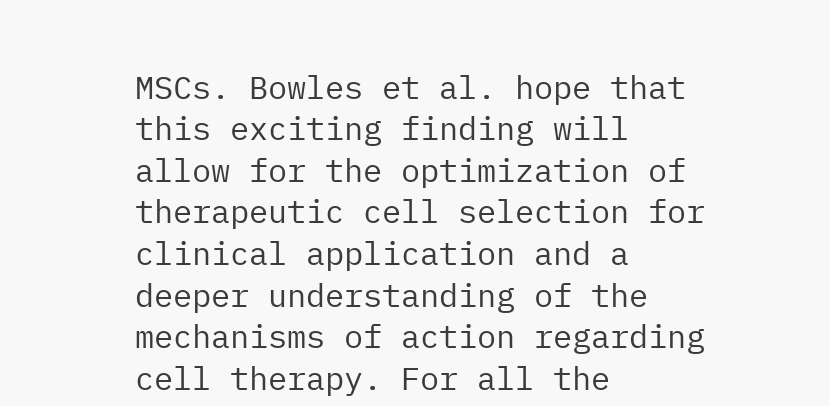MSCs. Bowles et al. hope that this exciting finding will allow for the optimization of therapeutic cell selection for clinical application and a deeper understanding of the mechanisms of action regarding cell therapy. For all the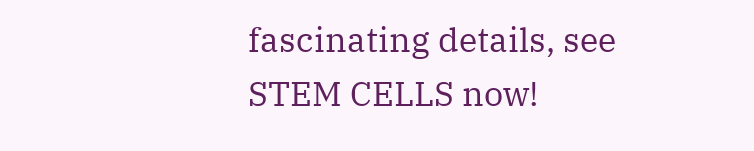fascinating details, see STEM CELLS now!